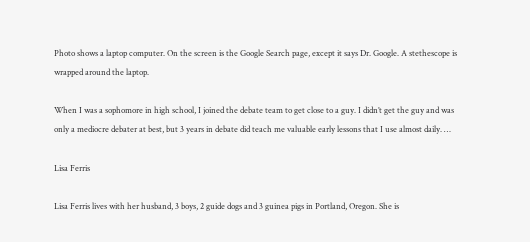Photo shows a laptop computer. On the screen is the Google Search page, except it says Dr. Google. A stethescope is wrapped around the laptop.

When I was a sophomore in high school, I joined the debate team to get close to a guy. I didn’t get the guy and was only a mediocre debater at best, but 3 years in debate did teach me valuable early lessons that I use almost daily. …

Lisa Ferris

Lisa Ferris lives with her husband, 3 boys, 2 guide dogs and 3 guinea pigs in Portland, Oregon. She is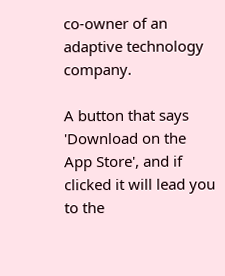co-owner of an adaptive technology company.

A button that says 'Download on the App Store', and if clicked it will lead you to the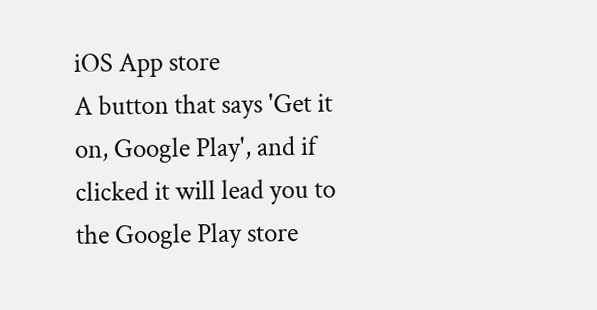iOS App store
A button that says 'Get it on, Google Play', and if clicked it will lead you to the Google Play store